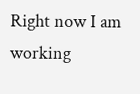Right now I am working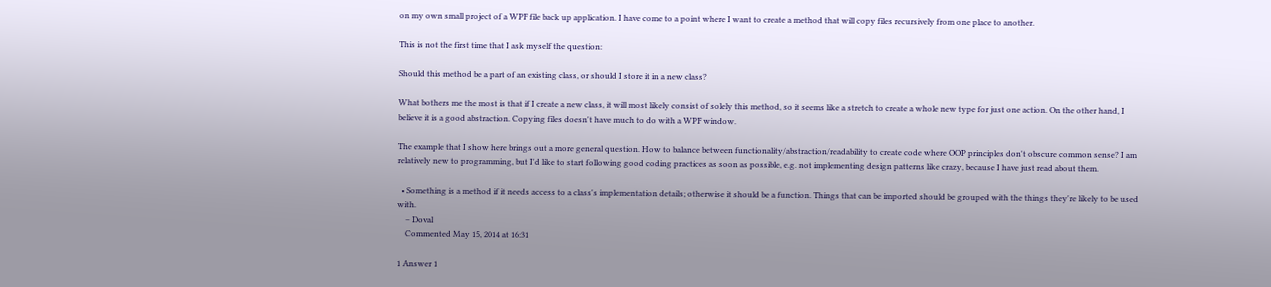on my own small project of a WPF file back up application. I have come to a point where I want to create a method that will copy files recursively from one place to another.

This is not the first time that I ask myself the question:

Should this method be a part of an existing class, or should I store it in a new class?

What bothers me the most is that if I create a new class, it will most likely consist of solely this method, so it seems like a stretch to create a whole new type for just one action. On the other hand, I believe it is a good abstraction. Copying files doesn't have much to do with a WPF window.

The example that I show here brings out a more general question. How to balance between functionality/abstraction/readability to create code where OOP principles don't obscure common sense? I am relatively new to programming, but I'd like to start following good coding practices as soon as possible, e.g. not implementing design patterns like crazy, because I have just read about them.

  • Something is a method if it needs access to a class's implementation details; otherwise it should be a function. Things that can be imported should be grouped with the things they're likely to be used with.
    – Doval
    Commented May 15, 2014 at 16:31

1 Answer 1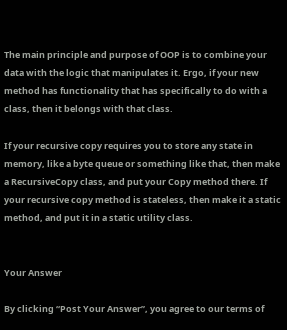The main principle and purpose of OOP is to combine your data with the logic that manipulates it. Ergo, if your new method has functionality that has specifically to do with a class, then it belongs with that class.

If your recursive copy requires you to store any state in memory, like a byte queue or something like that, then make a RecursiveCopy class, and put your Copy method there. If your recursive copy method is stateless, then make it a static method, and put it in a static utility class.


Your Answer

By clicking “Post Your Answer”, you agree to our terms of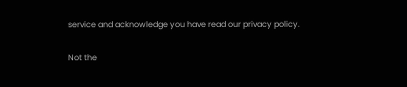service and acknowledge you have read our privacy policy.

Not the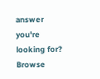answer you're looking for? Browse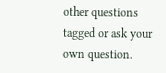other questions tagged or ask your own question.